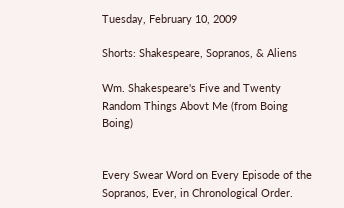Tuesday, February 10, 2009

Shorts: Shakespeare, Sopranos, & Aliens

Wm. Shakespeare's Five and Twenty Random Things Abovt Me (from Boing Boing)


Every Swear Word on Every Episode of the Sopranos, Ever, in Chronological Order.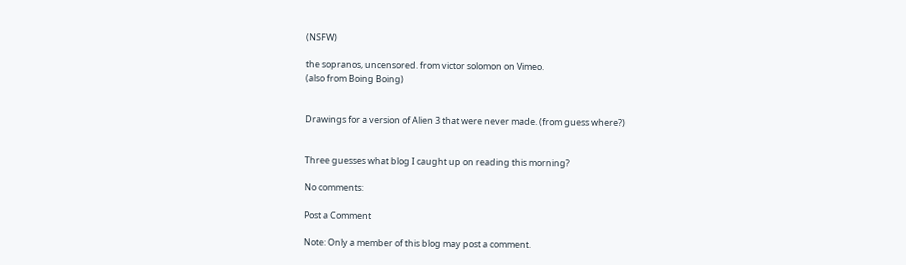(NSFW)

the sopranos, uncensored. from victor solomon on Vimeo.
(also from Boing Boing)


Drawings for a version of Alien 3 that were never made. (from guess where?)


Three guesses what blog I caught up on reading this morning?

No comments:

Post a Comment

Note: Only a member of this blog may post a comment.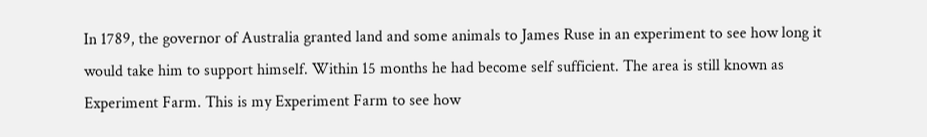In 1789, the governor of Australia granted land and some animals to James Ruse in an experiment to see how long it would take him to support himself. Within 15 months he had become self sufficient. The area is still known as Experiment Farm. This is my Experiment Farm to see how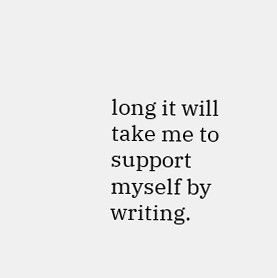long it will take me to support myself by writing.